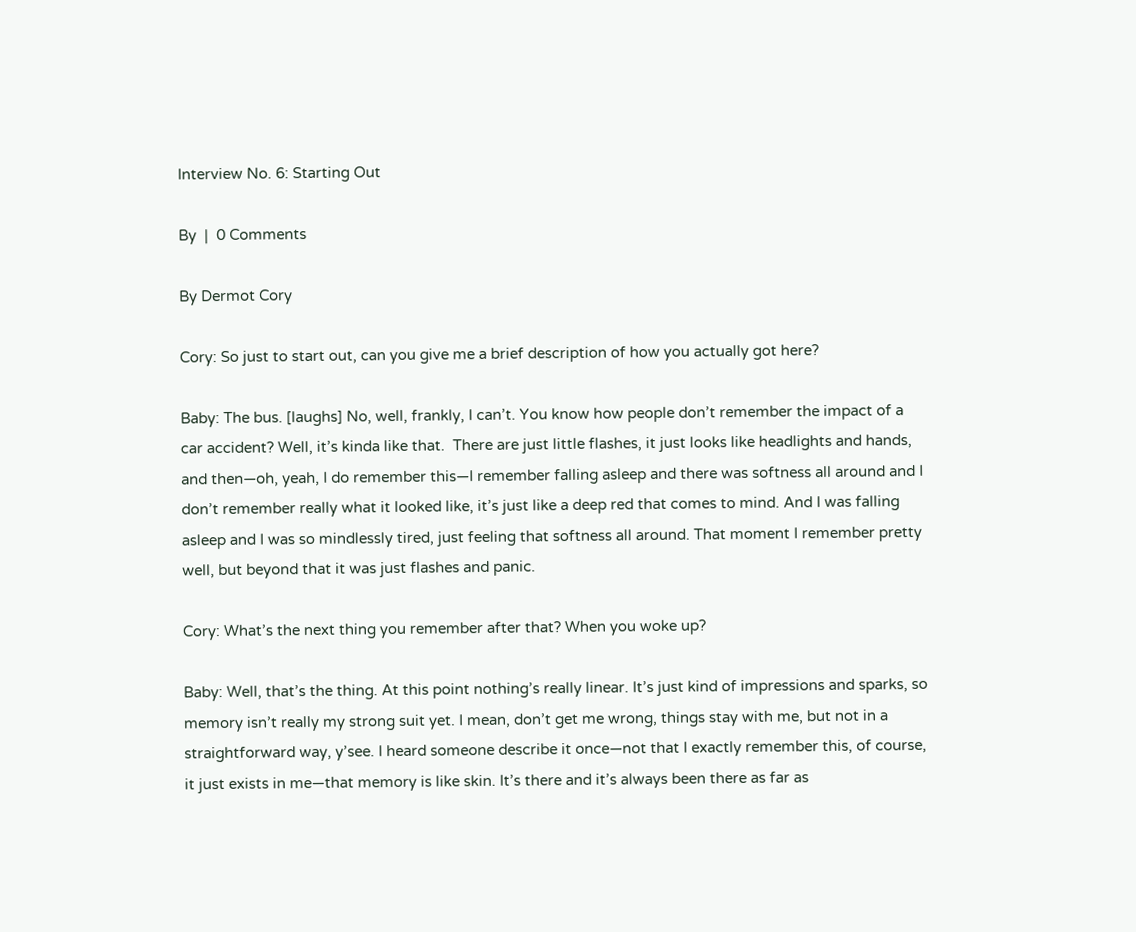Interview No. 6: Starting Out

By  |  0 Comments

By Dermot Cory

Cory: So just to start out, can you give me a brief description of how you actually got here?

Baby: The bus. [laughs] No, well, frankly, I can’t. You know how people don’t remember the impact of a car accident? Well, it’s kinda like that.  There are just little flashes, it just looks like headlights and hands, and then—oh, yeah, I do remember this—I remember falling asleep and there was softness all around and I don’t remember really what it looked like, it’s just like a deep red that comes to mind. And I was falling asleep and I was so mindlessly tired, just feeling that softness all around. That moment I remember pretty well, but beyond that it was just flashes and panic.

Cory: What’s the next thing you remember after that? When you woke up?

Baby: Well, that’s the thing. At this point nothing’s really linear. It’s just kind of impressions and sparks, so memory isn’t really my strong suit yet. I mean, don’t get me wrong, things stay with me, but not in a straightforward way, y’see. I heard someone describe it once—not that I exactly remember this, of course, it just exists in me—that memory is like skin. It’s there and it’s always been there as far as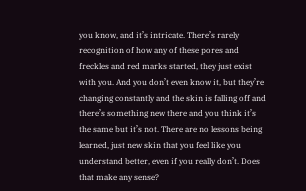you know, and it’s intricate. There’s rarely recognition of how any of these pores and freckles and red marks started, they just exist with you. And you don’t even know it, but they’re changing constantly and the skin is falling off and there’s something new there and you think it’s the same but it’s not. There are no lessons being learned, just new skin that you feel like you understand better, even if you really don’t. Does that make any sense?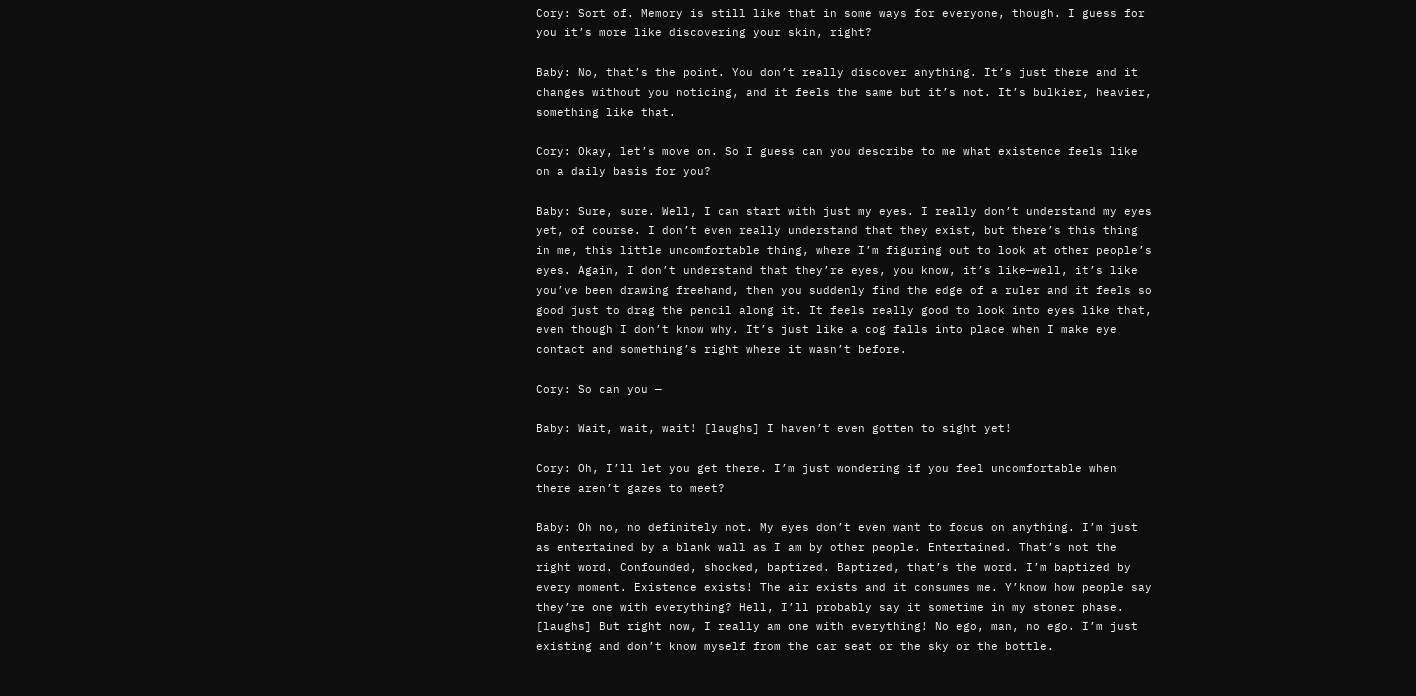Cory: Sort of. Memory is still like that in some ways for everyone, though. I guess for you it’s more like discovering your skin, right?

Baby: No, that’s the point. You don’t really discover anything. It’s just there and it changes without you noticing, and it feels the same but it’s not. It’s bulkier, heavier, something like that.

Cory: Okay, let’s move on. So I guess can you describe to me what existence feels like on a daily basis for you?

Baby: Sure, sure. Well, I can start with just my eyes. I really don’t understand my eyes yet, of course. I don’t even really understand that they exist, but there’s this thing in me, this little uncomfortable thing, where I’m figuring out to look at other people’s eyes. Again, I don’t understand that they’re eyes, you know, it’s like—well, it’s like you’ve been drawing freehand, then you suddenly find the edge of a ruler and it feels so good just to drag the pencil along it. It feels really good to look into eyes like that, even though I don’t know why. It’s just like a cog falls into place when I make eye contact and something’s right where it wasn’t before.

Cory: So can you —

Baby: Wait, wait, wait! [laughs] I haven’t even gotten to sight yet!

Cory: Oh, I’ll let you get there. I’m just wondering if you feel uncomfortable when there aren’t gazes to meet?

Baby: Oh no, no definitely not. My eyes don’t even want to focus on anything. I’m just as entertained by a blank wall as I am by other people. Entertained. That’s not the right word. Confounded, shocked, baptized. Baptized, that’s the word. I’m baptized by every moment. Existence exists! The air exists and it consumes me. Y’know how people say they’re one with everything? Hell, I’ll probably say it sometime in my stoner phase. [laughs] But right now, I really am one with everything! No ego, man, no ego. I’m just existing and don’t know myself from the car seat or the sky or the bottle.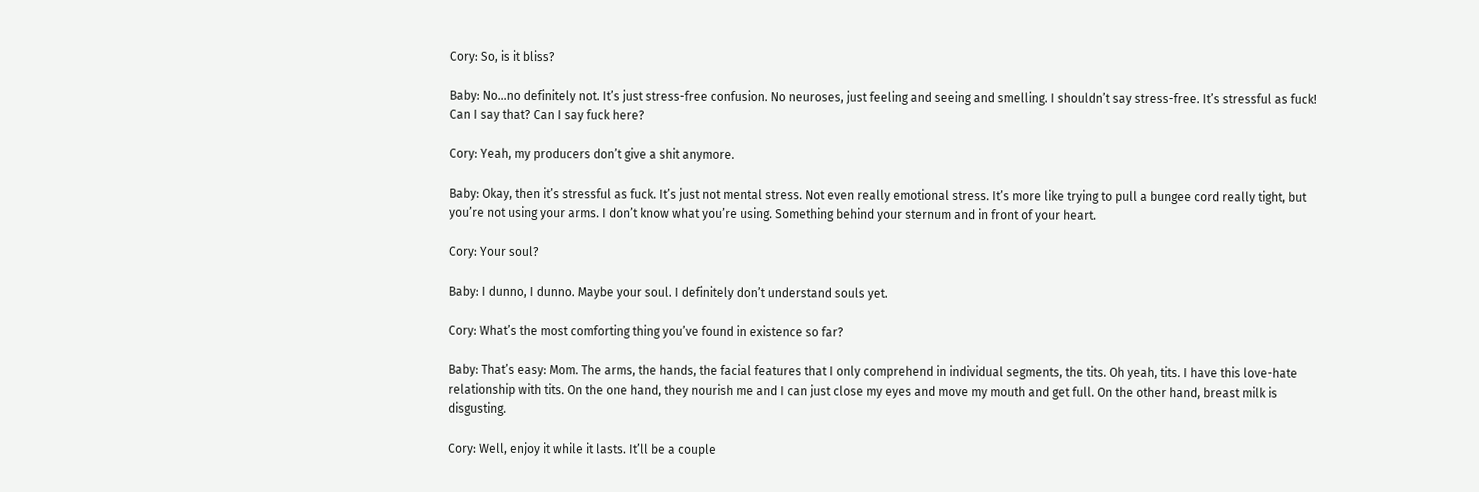Cory: So, is it bliss?

Baby: No…no definitely not. It’s just stress-free confusion. No neuroses, just feeling and seeing and smelling. I shouldn’t say stress-free. It’s stressful as fuck! Can I say that? Can I say fuck here?

Cory: Yeah, my producers don’t give a shit anymore.

Baby: Okay, then it’s stressful as fuck. It’s just not mental stress. Not even really emotional stress. It’s more like trying to pull a bungee cord really tight, but you’re not using your arms. I don’t know what you’re using. Something behind your sternum and in front of your heart.

Cory: Your soul?

Baby: I dunno, I dunno. Maybe your soul. I definitely don’t understand souls yet.

Cory: What’s the most comforting thing you’ve found in existence so far?

Baby: That’s easy: Mom. The arms, the hands, the facial features that I only comprehend in individual segments, the tits. Oh yeah, tits. I have this love-hate relationship with tits. On the one hand, they nourish me and I can just close my eyes and move my mouth and get full. On the other hand, breast milk is disgusting.

Cory: Well, enjoy it while it lasts. It’ll be a couple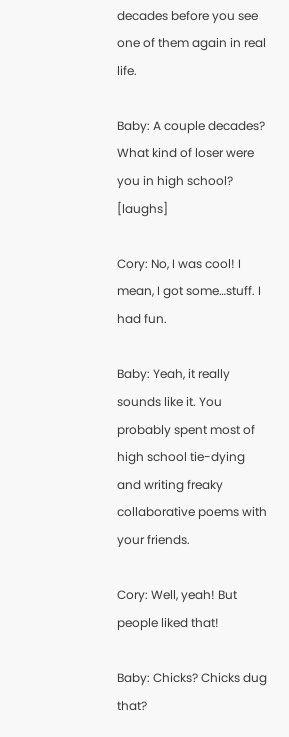decades before you see one of them again in real life.

Baby: A couple decades? What kind of loser were you in high school? [laughs]

Cory: No, I was cool! I mean, I got some…stuff. I had fun.

Baby: Yeah, it really sounds like it. You probably spent most of high school tie-dying and writing freaky collaborative poems with your friends.

Cory: Well, yeah! But people liked that!

Baby: Chicks? Chicks dug that?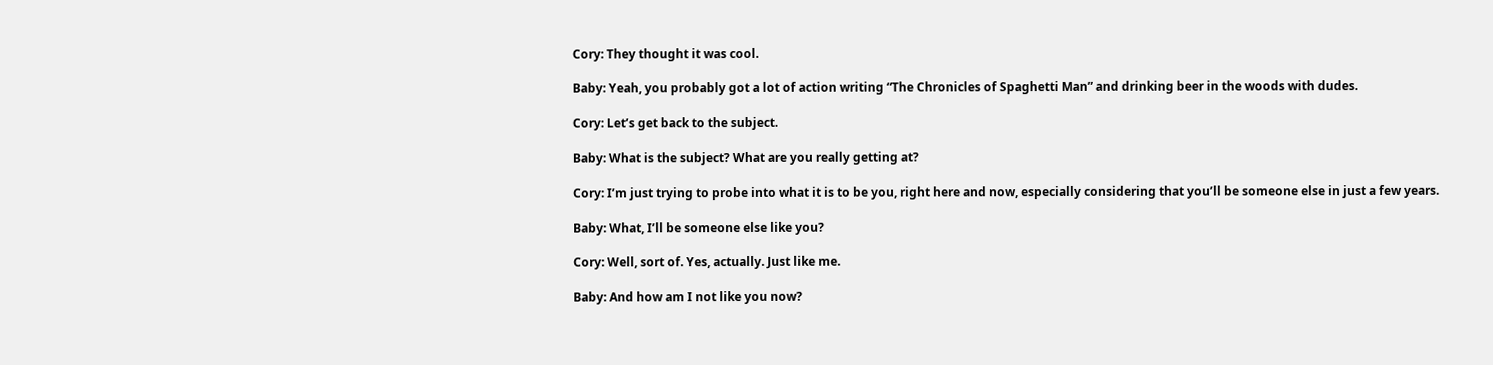Cory: They thought it was cool.

Baby: Yeah, you probably got a lot of action writing “The Chronicles of Spaghetti Man” and drinking beer in the woods with dudes.

Cory: Let’s get back to the subject.

Baby: What is the subject? What are you really getting at?

Cory: I’m just trying to probe into what it is to be you, right here and now, especially considering that you’ll be someone else in just a few years.

Baby: What, I’ll be someone else like you?

Cory: Well, sort of. Yes, actually. Just like me.

Baby: And how am I not like you now?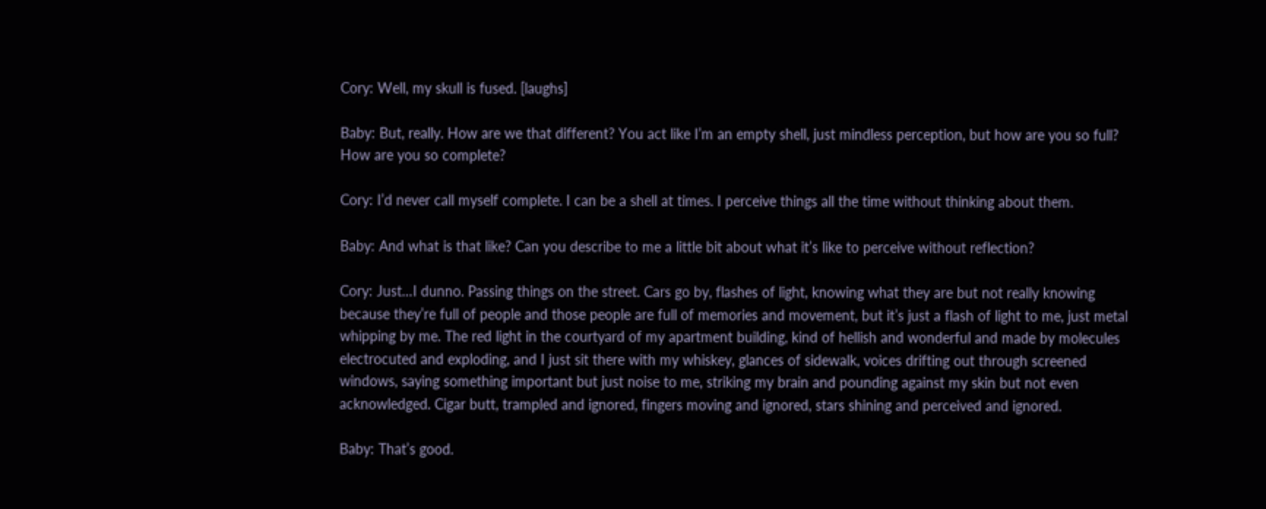Cory: Well, my skull is fused. [laughs]

Baby: But, really. How are we that different? You act like I’m an empty shell, just mindless perception, but how are you so full? How are you so complete?

Cory: I’d never call myself complete. I can be a shell at times. I perceive things all the time without thinking about them.

Baby: And what is that like? Can you describe to me a little bit about what it’s like to perceive without reflection?

Cory: Just…I dunno. Passing things on the street. Cars go by, flashes of light, knowing what they are but not really knowing because they’re full of people and those people are full of memories and movement, but it’s just a flash of light to me, just metal whipping by me. The red light in the courtyard of my apartment building, kind of hellish and wonderful and made by molecules electrocuted and exploding, and I just sit there with my whiskey, glances of sidewalk, voices drifting out through screened windows, saying something important but just noise to me, striking my brain and pounding against my skin but not even acknowledged. Cigar butt, trampled and ignored, fingers moving and ignored, stars shining and perceived and ignored.

Baby: That’s good.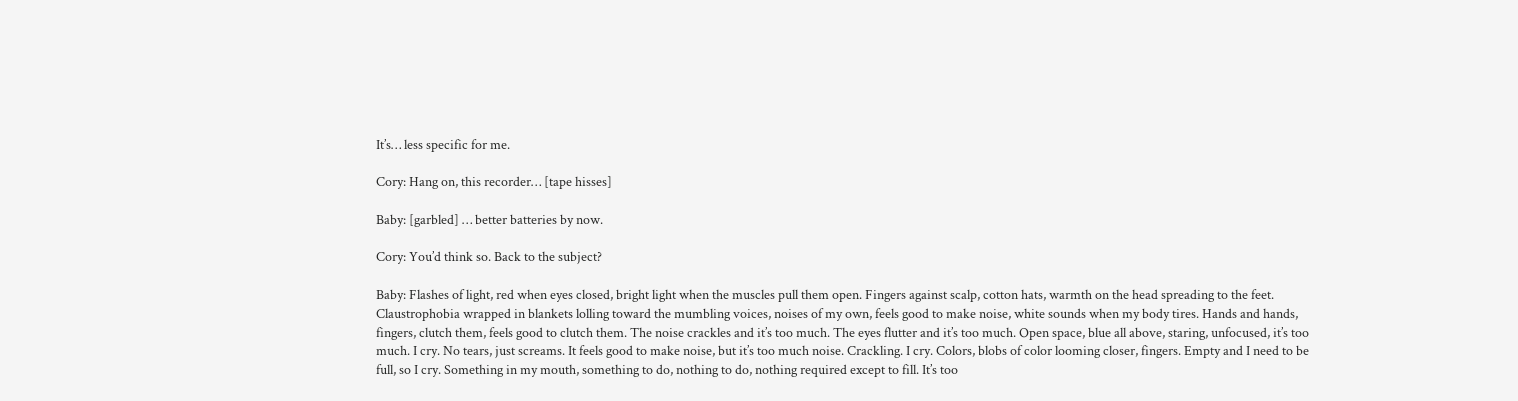It’s… less specific for me.

Cory: Hang on, this recorder… [tape hisses]

Baby: [garbled] … better batteries by now.

Cory: You’d think so. Back to the subject?

Baby: Flashes of light, red when eyes closed, bright light when the muscles pull them open. Fingers against scalp, cotton hats, warmth on the head spreading to the feet. Claustrophobia wrapped in blankets lolling toward the mumbling voices, noises of my own, feels good to make noise, white sounds when my body tires. Hands and hands, fingers, clutch them, feels good to clutch them. The noise crackles and it’s too much. The eyes flutter and it’s too much. Open space, blue all above, staring, unfocused, it’s too much. I cry. No tears, just screams. It feels good to make noise, but it’s too much noise. Crackling. I cry. Colors, blobs of color looming closer, fingers. Empty and I need to be full, so I cry. Something in my mouth, something to do, nothing to do, nothing required except to fill. It’s too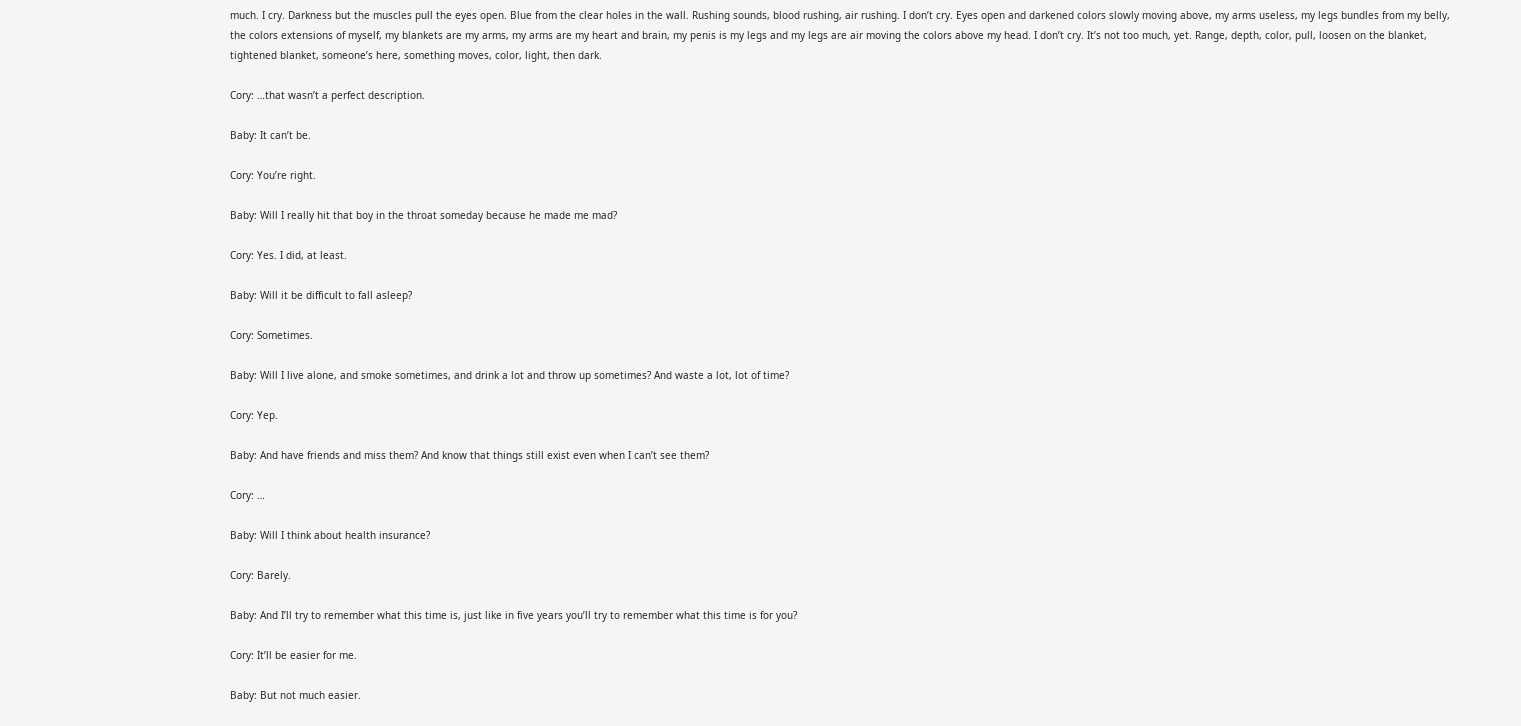much. I cry. Darkness but the muscles pull the eyes open. Blue from the clear holes in the wall. Rushing sounds, blood rushing, air rushing. I don’t cry. Eyes open and darkened colors slowly moving above, my arms useless, my legs bundles from my belly, the colors extensions of myself, my blankets are my arms, my arms are my heart and brain, my penis is my legs and my legs are air moving the colors above my head. I don’t cry. It’s not too much, yet. Range, depth, color, pull, loosen on the blanket, tightened blanket, someone’s here, something moves, color, light, then dark.

Cory: …that wasn’t a perfect description.

Baby: It can’t be.

Cory: You’re right.

Baby: Will I really hit that boy in the throat someday because he made me mad?

Cory: Yes. I did, at least.

Baby: Will it be difficult to fall asleep?

Cory: Sometimes.

Baby: Will I live alone, and smoke sometimes, and drink a lot and throw up sometimes? And waste a lot, lot of time?

Cory: Yep.

Baby: And have friends and miss them? And know that things still exist even when I can’t see them?

Cory: …

Baby: Will I think about health insurance?

Cory: Barely.

Baby: And I’ll try to remember what this time is, just like in five years you’ll try to remember what this time is for you?

Cory: It’ll be easier for me.

Baby: But not much easier.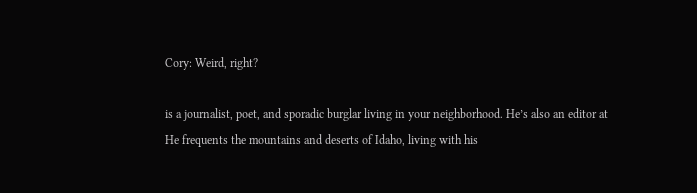Cory: Weird, right?

is a journalist, poet, and sporadic burglar living in your neighborhood. He’s also an editor at He frequents the mountains and deserts of Idaho, living with his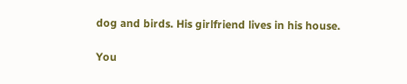dog and birds. His girlfriend lives in his house.

You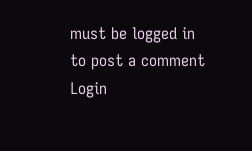must be logged in to post a comment Login